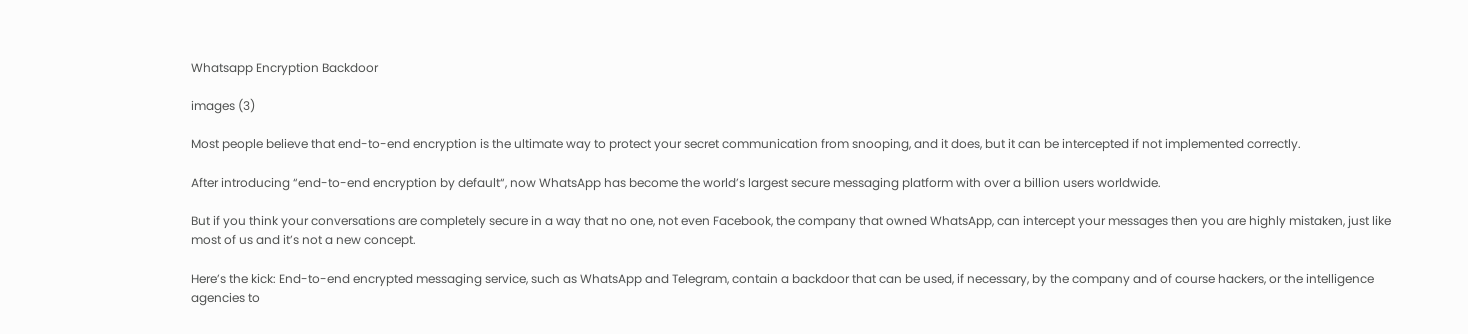Whatsapp Encryption Backdoor

images (3)

Most people believe that end-to-end encryption is the ultimate way to protect your secret communication from snooping, and it does, but it can be intercepted if not implemented correctly.

After introducing “end-to-end encryption by default“, now WhatsApp has become the world’s largest secure messaging platform with over a billion users worldwide.

But if you think your conversations are completely secure in a way that no one, not even Facebook, the company that owned WhatsApp, can intercept your messages then you are highly mistaken, just like most of us and it’s not a new concept.

Here’s the kick: End-to-end encrypted messaging service, such as WhatsApp and Telegram, contain a backdoor that can be used, if necessary, by the company and of course hackers, or the intelligence agencies to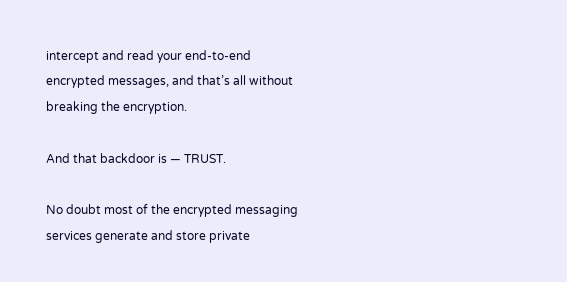intercept and read your end-to-end encrypted messages, and that’s all without breaking the encryption.

And that backdoor is — TRUST.

No doubt most of the encrypted messaging services generate and store private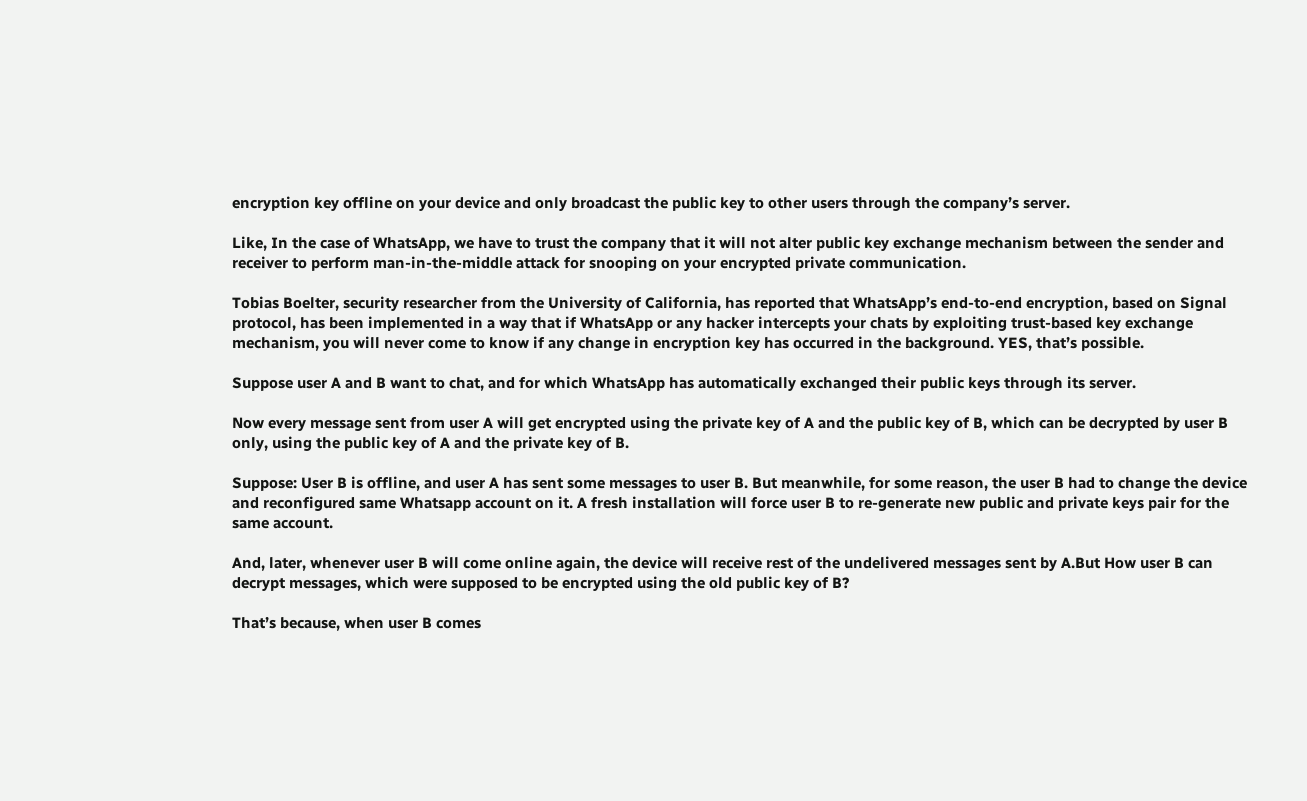encryption key offline on your device and only broadcast the public key to other users through the company’s server.

Like, In the case of WhatsApp, we have to trust the company that it will not alter public key exchange mechanism between the sender and receiver to perform man-in-the-middle attack for snooping on your encrypted private communication.

Tobias Boelter, security researcher from the University of California, has reported that WhatsApp’s end-to-end encryption, based on Signal protocol, has been implemented in a way that if WhatsApp or any hacker intercepts your chats by exploiting trust-based key exchange mechanism, you will never come to know if any change in encryption key has occurred in the background. YES, that’s possible.

Suppose user A and B want to chat, and for which WhatsApp has automatically exchanged their public keys through its server.

Now every message sent from user A will get encrypted using the private key of A and the public key of B, which can be decrypted by user B only, using the public key of A and the private key of B.

Suppose: User B is offline, and user A has sent some messages to user B. But meanwhile, for some reason, the user B had to change the device and reconfigured same Whatsapp account on it. A fresh installation will force user B to re-generate new public and private keys pair for the same account.

And, later, whenever user B will come online again, the device will receive rest of the undelivered messages sent by A.But How user B can decrypt messages, which were supposed to be encrypted using the old public key of B?

That’s because, when user B comes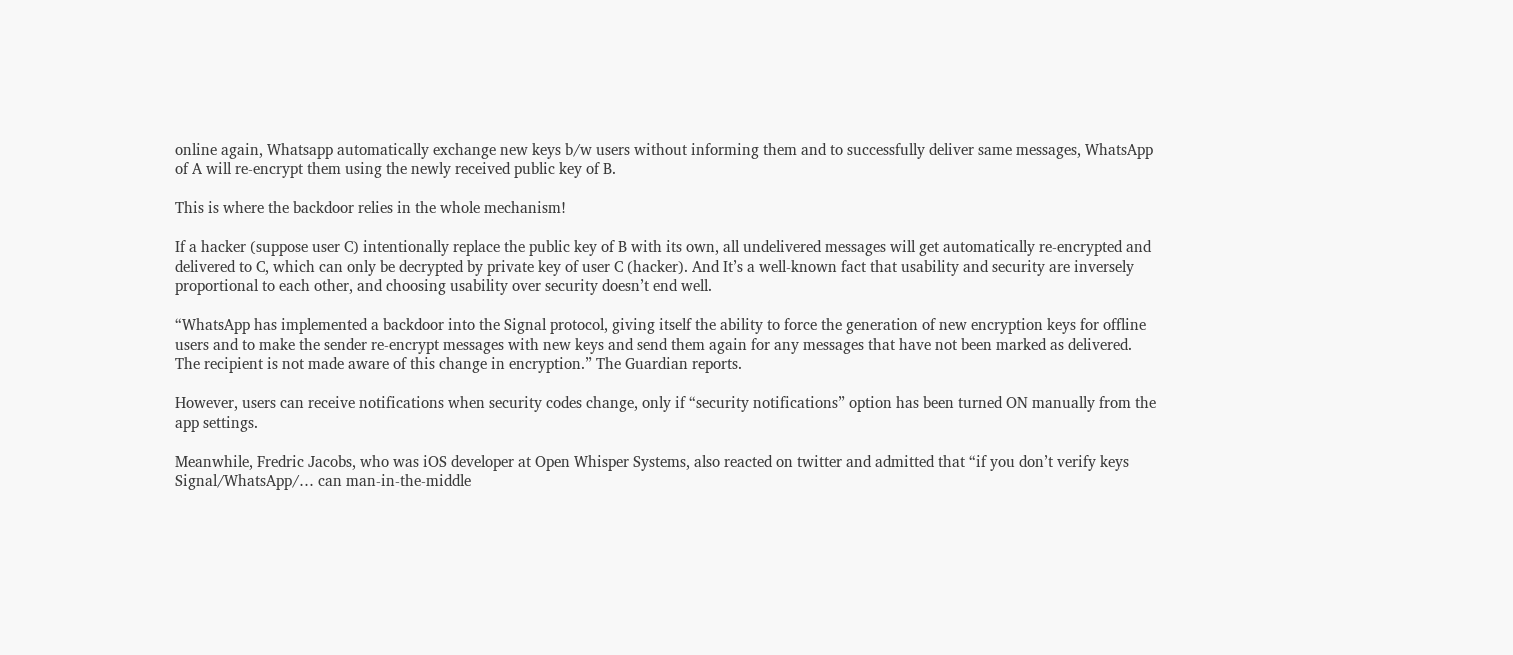online again, Whatsapp automatically exchange new keys b/w users without informing them and to successfully deliver same messages, WhatsApp of A will re-encrypt them using the newly received public key of B.

This is where the backdoor relies in the whole mechanism!

If a hacker (suppose user C) intentionally replace the public key of B with its own, all undelivered messages will get automatically re-encrypted and delivered to C, which can only be decrypted by private key of user C (hacker). And It’s a well-known fact that usability and security are inversely proportional to each other, and choosing usability over security doesn’t end well.

“WhatsApp has implemented a backdoor into the Signal protocol, giving itself the ability to force the generation of new encryption keys for offline users and to make the sender re-encrypt messages with new keys and send them again for any messages that have not been marked as delivered. The recipient is not made aware of this change in encryption.” The Guardian reports.

However, users can receive notifications when security codes change, only if “security notifications” option has been turned ON manually from the app settings.

Meanwhile, Fredric Jacobs, who was iOS developer at Open Whisper Systems, also reacted on twitter and admitted that “if you don’t verify keys Signal/WhatsApp/… can man-in-the-middle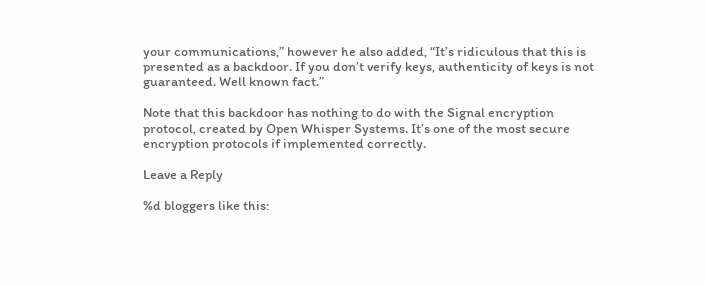your communications,” however he also added, “It’s ridiculous that this is presented as a backdoor. If you don’t verify keys, authenticity of keys is not guaranteed. Well known fact.”

Note that this backdoor has nothing to do with the Signal encryption protocol, created by Open Whisper Systems. It’s one of the most secure encryption protocols if implemented correctly.

Leave a Reply

%d bloggers like this: